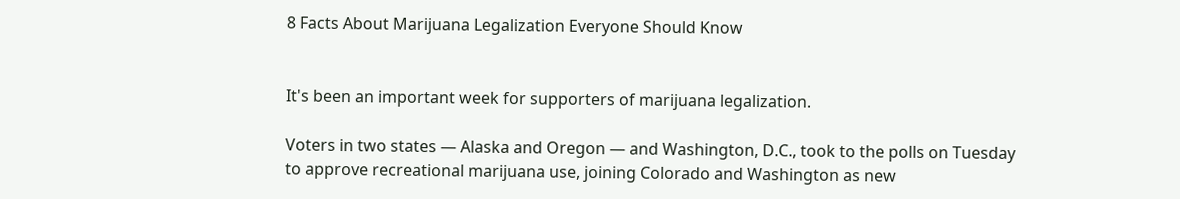8 Facts About Marijuana Legalization Everyone Should Know


It's been an important week for supporters of marijuana legalization.

Voters in two states — Alaska and Oregon — and Washington, D.C., took to the polls on Tuesday to approve recreational marijuana use, joining Colorado and Washington as new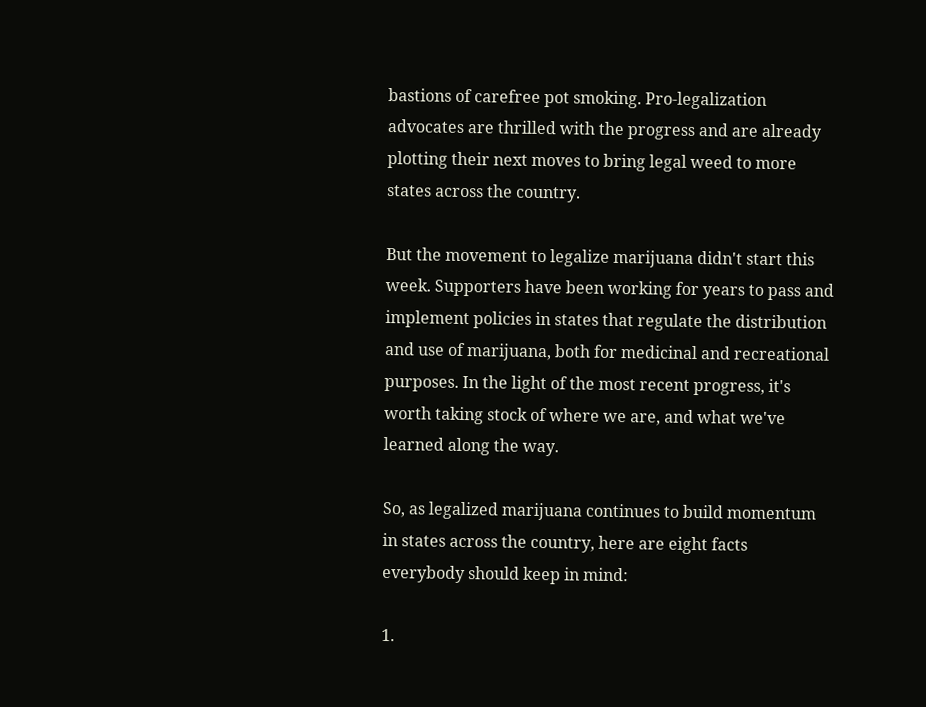bastions of carefree pot smoking. Pro-legalization advocates are thrilled with the progress and are already plotting their next moves to bring legal weed to more states across the country.

But the movement to legalize marijuana didn't start this week. Supporters have been working for years to pass and implement policies in states that regulate the distribution and use of marijuana, both for medicinal and recreational purposes. In the light of the most recent progress, it's worth taking stock of where we are, and what we've learned along the way.

So, as legalized marijuana continues to build momentum in states across the country, here are eight facts everybody should keep in mind:

1.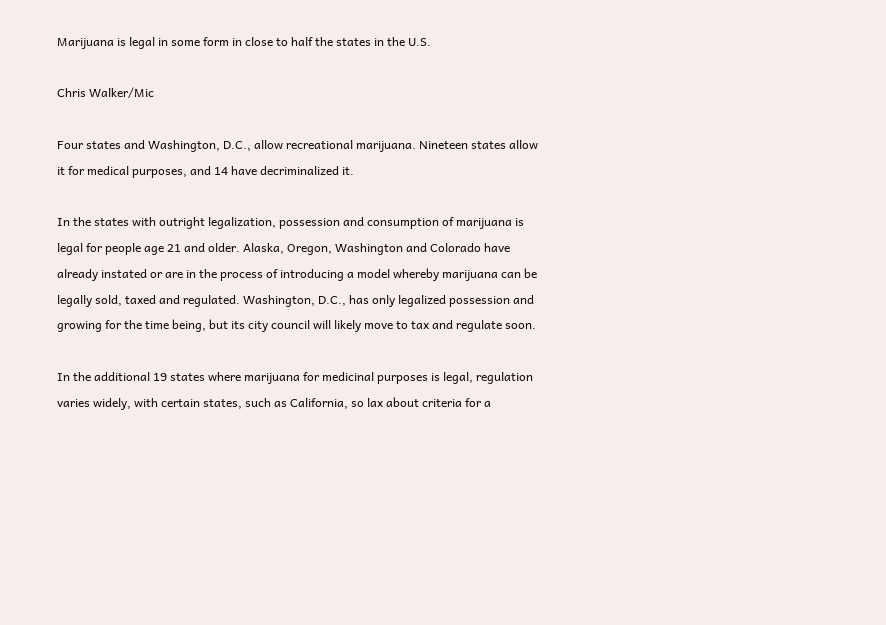Marijuana is legal in some form in close to half the states in the U.S.

Chris Walker/Mic

Four states and Washington, D.C., allow recreational marijuana. Nineteen states allow it for medical purposes, and 14 have decriminalized it.

In the states with outright legalization, possession and consumption of marijuana is legal for people age 21 and older. Alaska, Oregon, Washington and Colorado have already instated or are in the process of introducing a model whereby marijuana can be legally sold, taxed and regulated. Washington, D.C., has only legalized possession and growing for the time being, but its city council will likely move to tax and regulate soon.

In the additional 19 states where marijuana for medicinal purposes is legal, regulation varies widely, with certain states, such as California, so lax about criteria for a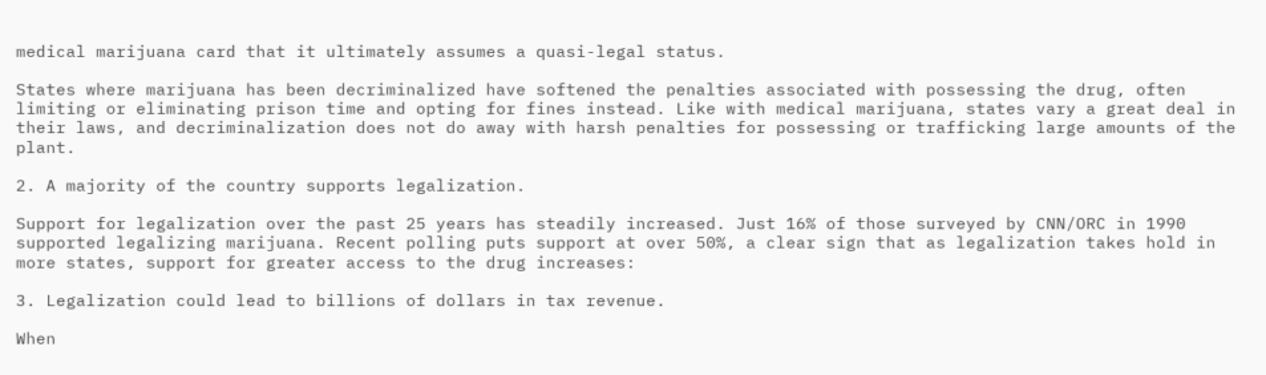medical marijuana card that it ultimately assumes a quasi-legal status.

States where marijuana has been decriminalized have softened the penalties associated with possessing the drug, often limiting or eliminating prison time and opting for fines instead. Like with medical marijuana, states vary a great deal in their laws, and decriminalization does not do away with harsh penalties for possessing or trafficking large amounts of the plant.

2. A majority of the country supports legalization.

Support for legalization over the past 25 years has steadily increased. Just 16% of those surveyed by CNN/ORC in 1990 supported legalizing marijuana. Recent polling puts support at over 50%, a clear sign that as legalization takes hold in more states, support for greater access to the drug increases:

3. Legalization could lead to billions of dollars in tax revenue.

When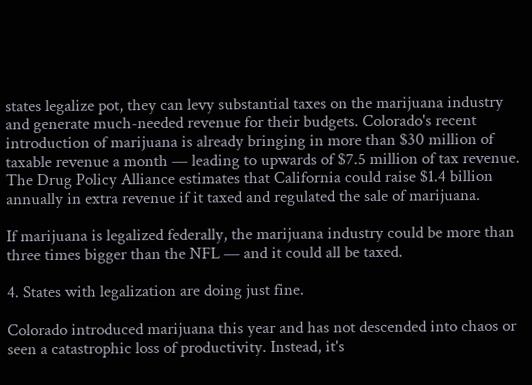states legalize pot, they can levy substantial taxes on the marijuana industry and generate much-needed revenue for their budgets. Colorado's recent introduction of marijuana is already bringing in more than $30 million of taxable revenue a month — leading to upwards of $7.5 million of tax revenue. The Drug Policy Alliance estimates that California could raise $1.4 billion annually in extra revenue if it taxed and regulated the sale of marijuana.

If marijuana is legalized federally, the marijuana industry could be more than three times bigger than the NFL — and it could all be taxed.

4. States with legalization are doing just fine.

Colorado introduced marijuana this year and has not descended into chaos or seen a catastrophic loss of productivity. Instead, it's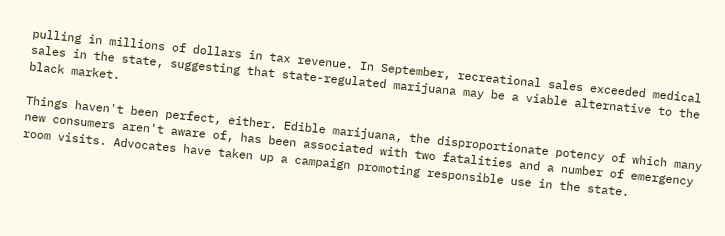pulling in millions of dollars in tax revenue. In September, recreational sales exceeded medical sales in the state, suggesting that state-regulated marijuana may be a viable alternative to the black market.

Things haven't been perfect, either. Edible marijuana, the disproportionate potency of which many new consumers aren't aware of, has been associated with two fatalities and a number of emergency room visits. Advocates have taken up a campaign promoting responsible use in the state.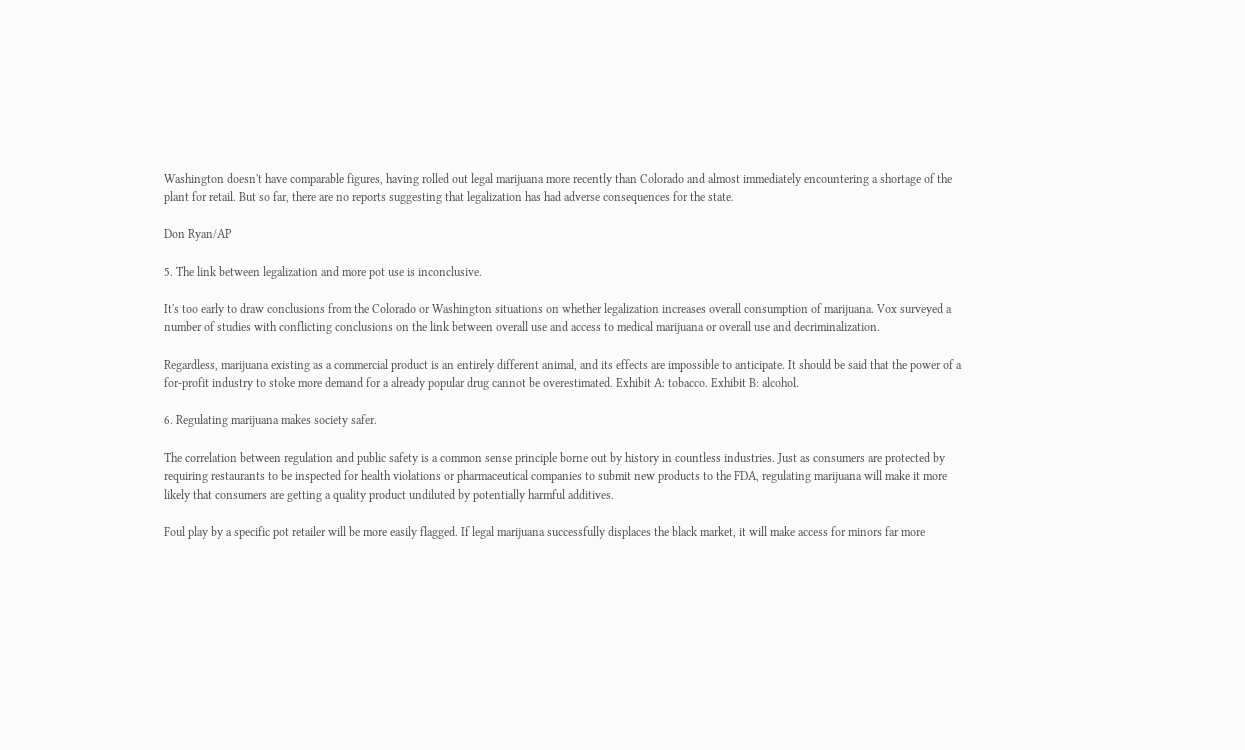Washington doesn't have comparable figures, having rolled out legal marijuana more recently than Colorado and almost immediately encountering a shortage of the plant for retail. But so far, there are no reports suggesting that legalization has had adverse consequences for the state.

Don Ryan/AP

5. The link between legalization and more pot use is inconclusive.

It's too early to draw conclusions from the Colorado or Washington situations on whether legalization increases overall consumption of marijuana. Vox surveyed a number of studies with conflicting conclusions on the link between overall use and access to medical marijuana or overall use and decriminalization.

Regardless, marijuana existing as a commercial product is an entirely different animal, and its effects are impossible to anticipate. It should be said that the power of a for-profit industry to stoke more demand for a already popular drug cannot be overestimated. Exhibit A: tobacco. Exhibit B: alcohol.

6. Regulating marijuana makes society safer.

The correlation between regulation and public safety is a common sense principle borne out by history in countless industries. Just as consumers are protected by requiring restaurants to be inspected for health violations or pharmaceutical companies to submit new products to the FDA, regulating marijuana will make it more likely that consumers are getting a quality product undiluted by potentially harmful additives.

Foul play by a specific pot retailer will be more easily flagged. If legal marijuana successfully displaces the black market, it will make access for minors far more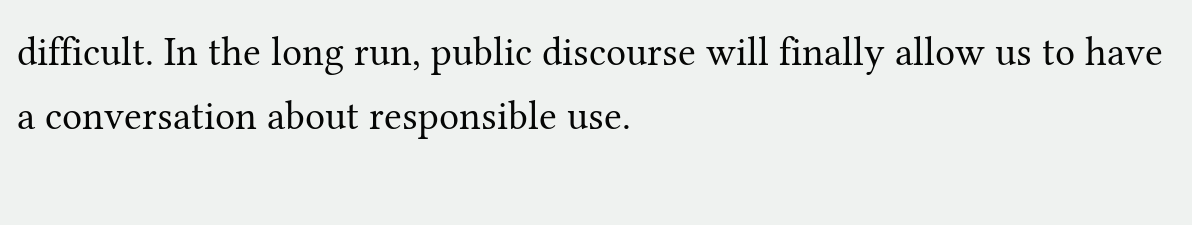difficult. In the long run, public discourse will finally allow us to have a conversation about responsible use.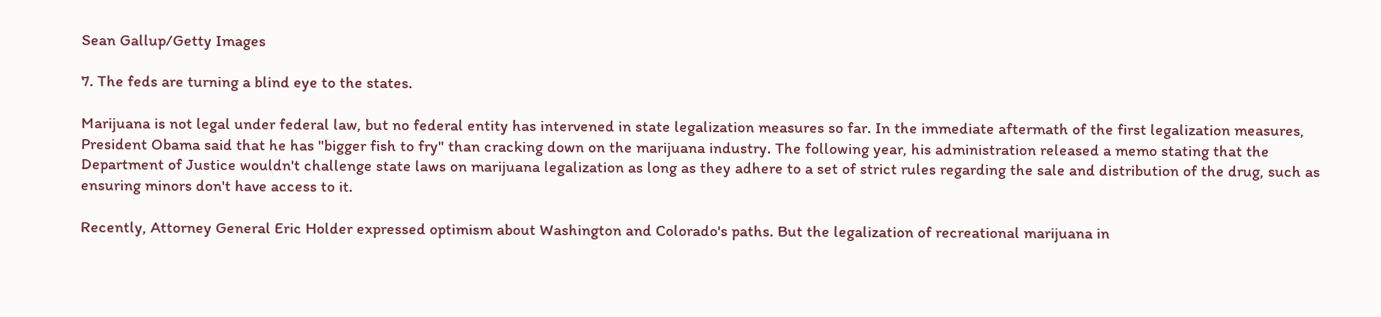Sean Gallup/Getty Images

7. The feds are turning a blind eye to the states.

Marijuana is not legal under federal law, but no federal entity has intervened in state legalization measures so far. In the immediate aftermath of the first legalization measures, President Obama said that he has "bigger fish to fry" than cracking down on the marijuana industry. The following year, his administration released a memo stating that the Department of Justice wouldn't challenge state laws on marijuana legalization as long as they adhere to a set of strict rules regarding the sale and distribution of the drug, such as ensuring minors don't have access to it.

Recently, Attorney General Eric Holder expressed optimism about Washington and Colorado's paths. But the legalization of recreational marijuana in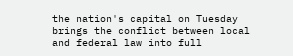the nation's capital on Tuesday brings the conflict between local and federal law into full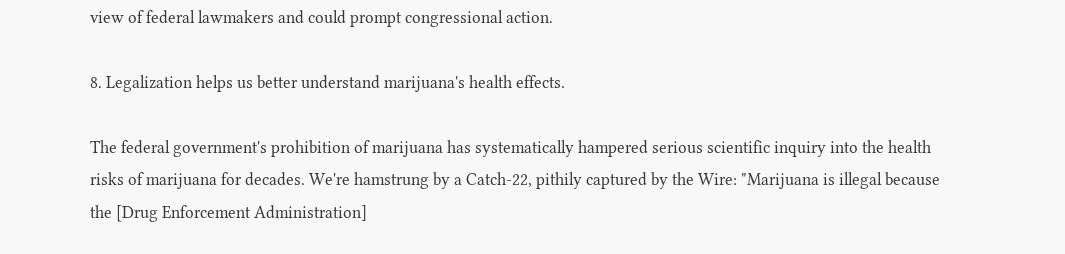view of federal lawmakers and could prompt congressional action.

8. Legalization helps us better understand marijuana's health effects.

The federal government's prohibition of marijuana has systematically hampered serious scientific inquiry into the health risks of marijuana for decades. We're hamstrung by a Catch-22, pithily captured by the Wire: "Marijuana is illegal because the [Drug Enforcement Administration]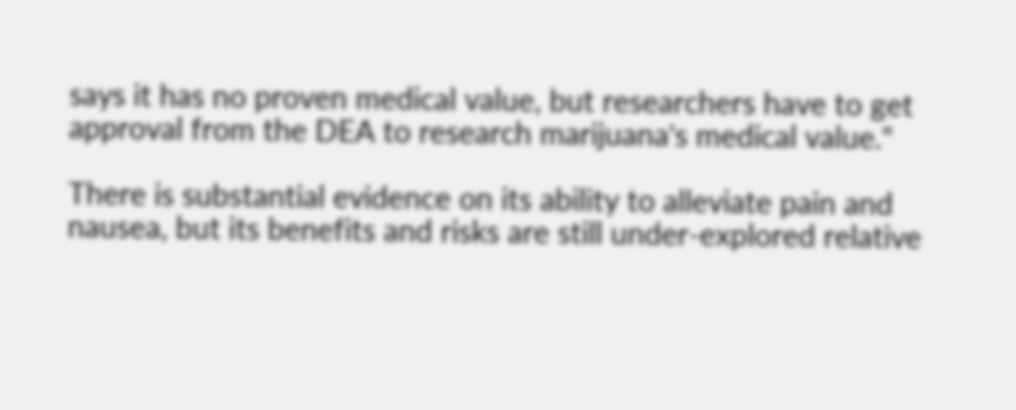says it has no proven medical value, but researchers have to get approval from the DEA to research marijuana's medical value."

There is substantial evidence on its ability to alleviate pain and nausea, but its benefits and risks are still under-explored relative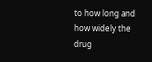to how long and how widely the drug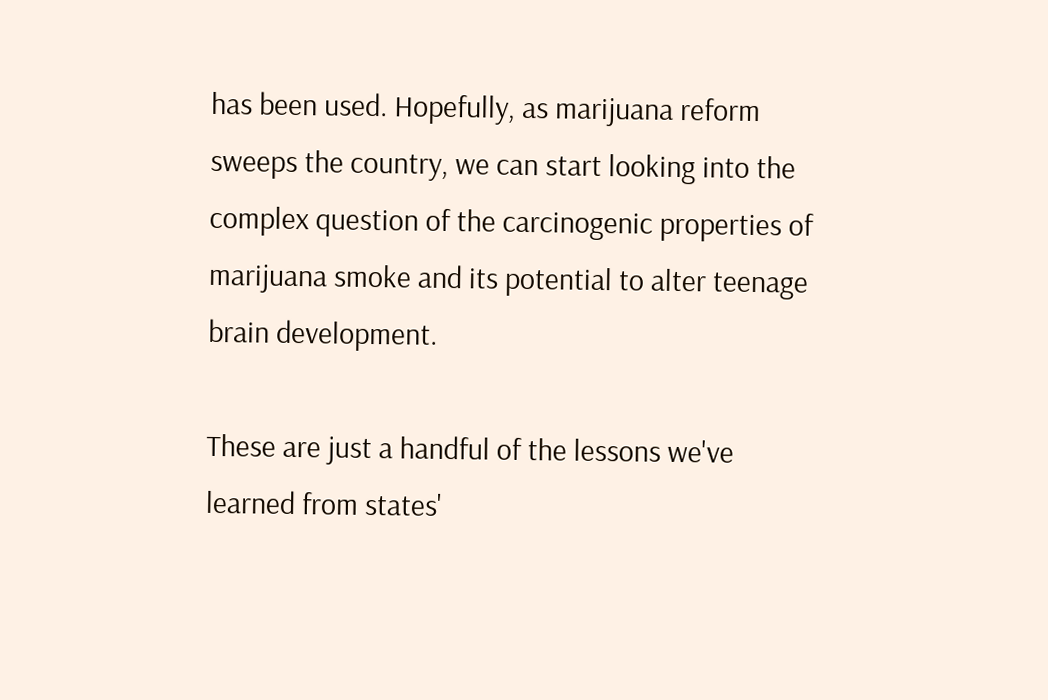has been used. Hopefully, as marijuana reform sweeps the country, we can start looking into the complex question of the carcinogenic properties of marijuana smoke and its potential to alter teenage brain development.

These are just a handful of the lessons we've learned from states'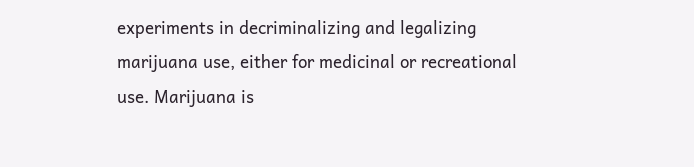experiments in decriminalizing and legalizing marijuana use, either for medicinal or recreational use. Marijuana is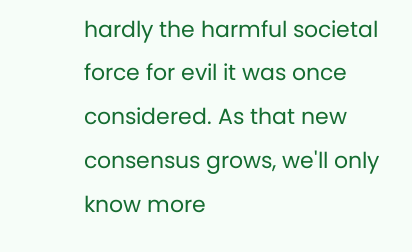hardly the harmful societal force for evil it was once considered. As that new consensus grows, we'll only know more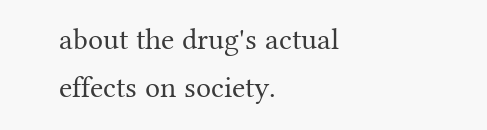about the drug's actual effects on society.